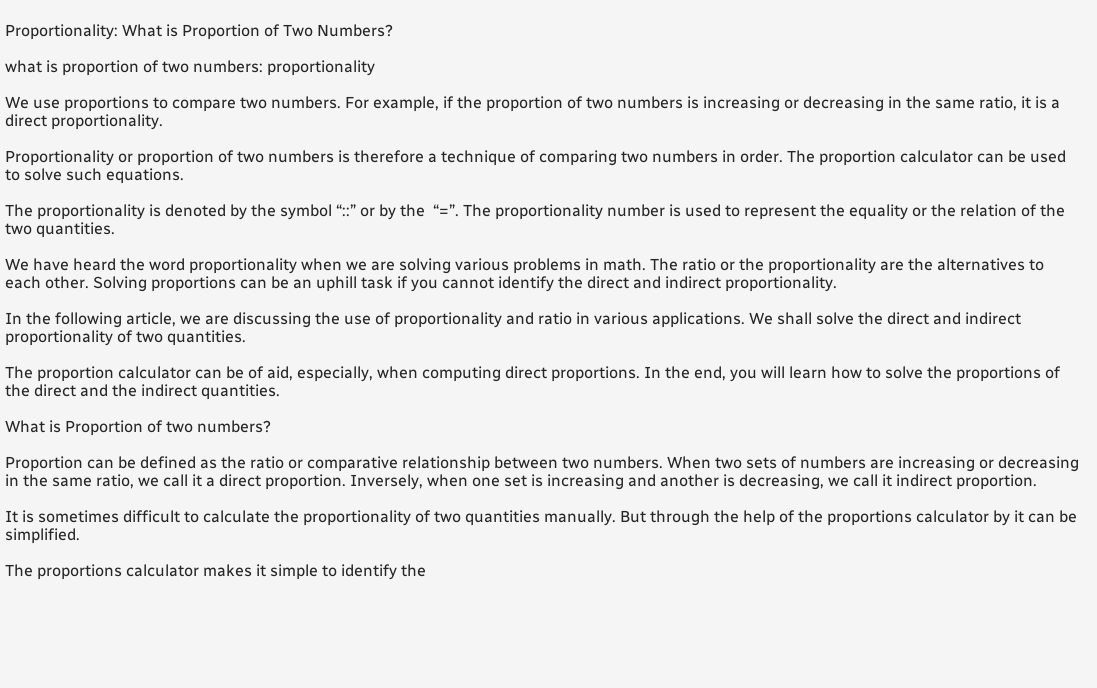Proportionality: What is Proportion of Two Numbers?

what is proportion of two numbers: proportionality

We use proportions to compare two numbers. For example, if the proportion of two numbers is increasing or decreasing in the same ratio, it is a direct proportionality.

Proportionality or proportion of two numbers is therefore a technique of comparing two numbers in order. The proportion calculator can be used to solve such equations.

The proportionality is denoted by the symbol “::” or by the  “=”. The proportionality number is used to represent the equality or the relation of the two quantities.

We have heard the word proportionality when we are solving various problems in math. The ratio or the proportionality are the alternatives to each other. Solving proportions can be an uphill task if you cannot identify the direct and indirect proportionality.

In the following article, we are discussing the use of proportionality and ratio in various applications. We shall solve the direct and indirect proportionality of two quantities.

The proportion calculator can be of aid, especially, when computing direct proportions. In the end, you will learn how to solve the proportions of the direct and the indirect quantities.

What is Proportion of two numbers?

Proportion can be defined as the ratio or comparative relationship between two numbers. When two sets of numbers are increasing or decreasing in the same ratio, we call it a direct proportion. Inversely, when one set is increasing and another is decreasing, we call it indirect proportion.

It is sometimes difficult to calculate the proportionality of two quantities manually. But through the help of the proportions calculator by it can be simplified.

The proportions calculator makes it simple to identify the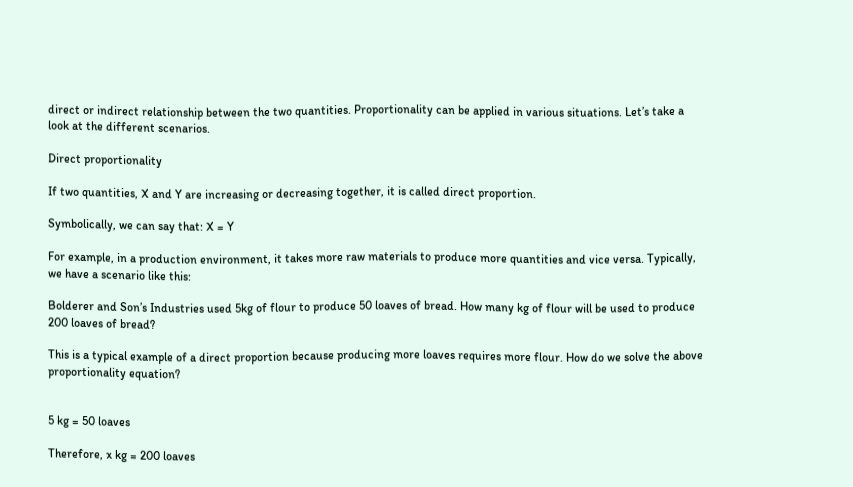direct or indirect relationship between the two quantities. Proportionality can be applied in various situations. Let’s take a look at the different scenarios.

Direct proportionality

If two quantities, X and Y are increasing or decreasing together, it is called direct proportion.

Symbolically, we can say that: X = Y

For example, in a production environment, it takes more raw materials to produce more quantities and vice versa. Typically, we have a scenario like this:

Bolderer and Son’s Industries used 5kg of flour to produce 50 loaves of bread. How many kg of flour will be used to produce 200 loaves of bread?

This is a typical example of a direct proportion because producing more loaves requires more flour. How do we solve the above proportionality equation?


5 kg = 50 loaves

Therefore, x kg = 200 loaves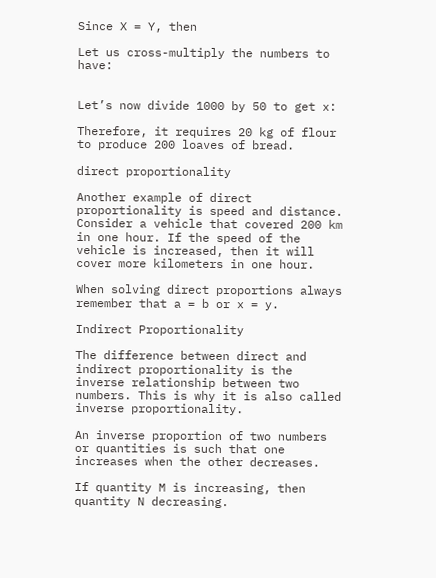Since X = Y, then

Let us cross-multiply the numbers to have:


Let’s now divide 1000 by 50 to get x:

Therefore, it requires 20 kg of flour to produce 200 loaves of bread.

direct proportionality

Another example of direct proportionality is speed and distance. Consider a vehicle that covered 200 km in one hour. If the speed of the vehicle is increased, then it will cover more kilometers in one hour.

When solving direct proportions always remember that a = b or x = y.

Indirect Proportionality

The difference between direct and indirect proportionality is the inverse relationship between two numbers. This is why it is also called inverse proportionality.

An inverse proportion of two numbers or quantities is such that one increases when the other decreases.

If quantity M is increasing, then quantity N decreasing.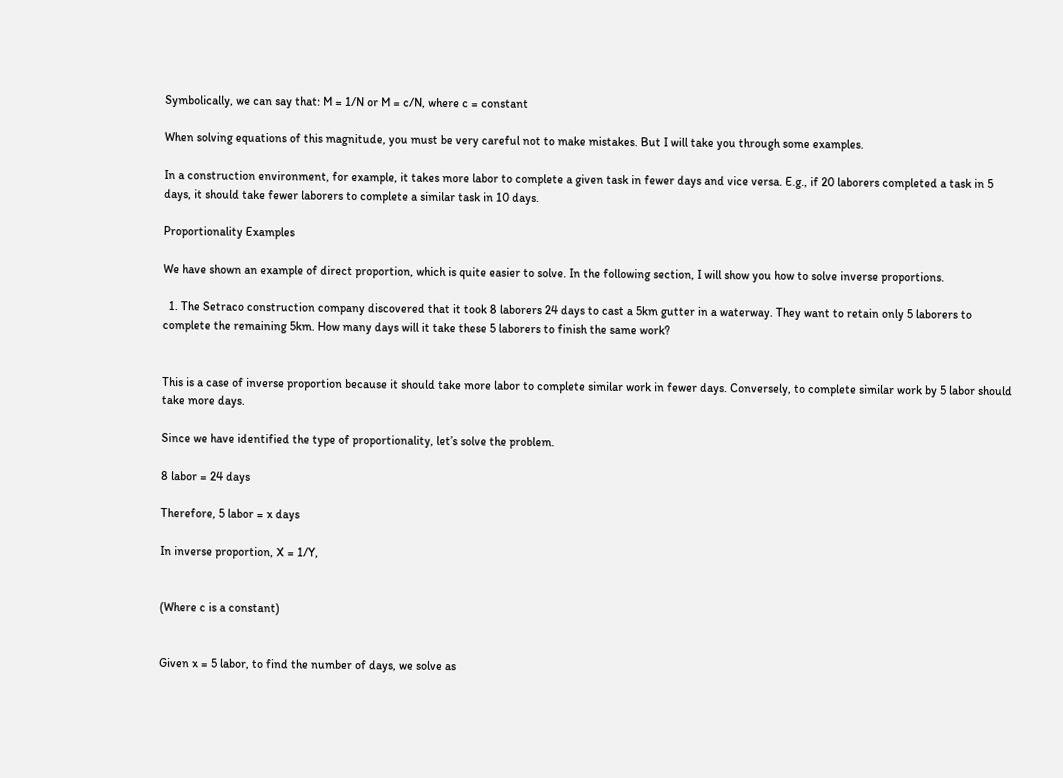Symbolically, we can say that: M = 1/N or M = c/N, where c = constant

When solving equations of this magnitude, you must be very careful not to make mistakes. But I will take you through some examples.

In a construction environment, for example, it takes more labor to complete a given task in fewer days and vice versa. E.g., if 20 laborers completed a task in 5 days, it should take fewer laborers to complete a similar task in 10 days.

Proportionality Examples

We have shown an example of direct proportion, which is quite easier to solve. In the following section, I will show you how to solve inverse proportions.

  1. The Setraco construction company discovered that it took 8 laborers 24 days to cast a 5km gutter in a waterway. They want to retain only 5 laborers to complete the remaining 5km. How many days will it take these 5 laborers to finish the same work?


This is a case of inverse proportion because it should take more labor to complete similar work in fewer days. Conversely, to complete similar work by 5 labor should take more days.

Since we have identified the type of proportionality, let’s solve the problem.

8 labor = 24 days

Therefore, 5 labor = x days

In inverse proportion, X = 1/Y,


(Where c is a constant)


Given x = 5 labor, to find the number of days, we solve as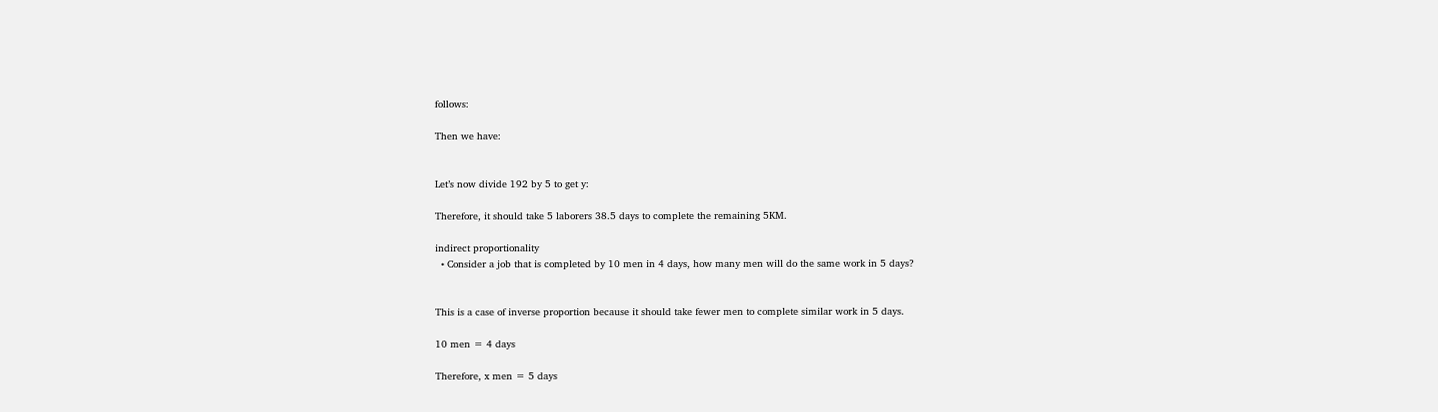follows:

Then we have:


Let’s now divide 192 by 5 to get y:

Therefore, it should take 5 laborers 38.5 days to complete the remaining 5KM.

indirect proportionality
  • Consider a job that is completed by 10 men in 4 days, how many men will do the same work in 5 days?


This is a case of inverse proportion because it should take fewer men to complete similar work in 5 days.

10 men = 4 days

Therefore, x men = 5 days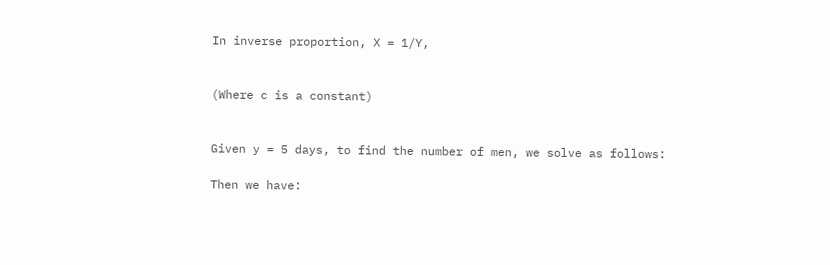In inverse proportion, X = 1/Y,


(Where c is a constant)


Given y = 5 days, to find the number of men, we solve as follows:

Then we have: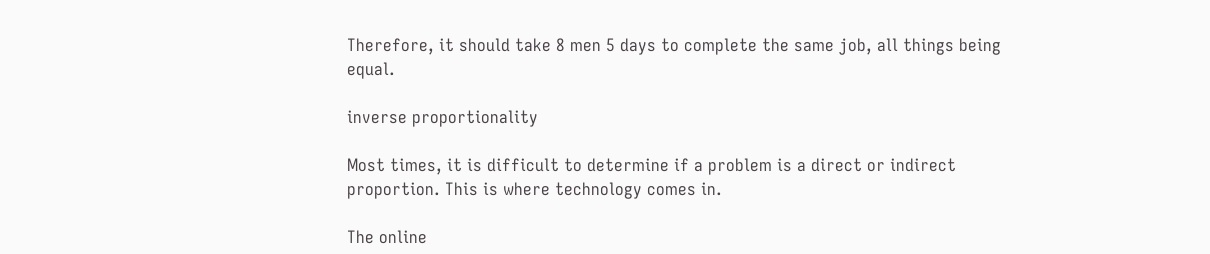Therefore, it should take 8 men 5 days to complete the same job, all things being equal.

inverse proportionality

Most times, it is difficult to determine if a problem is a direct or indirect proportion. This is where technology comes in.

The online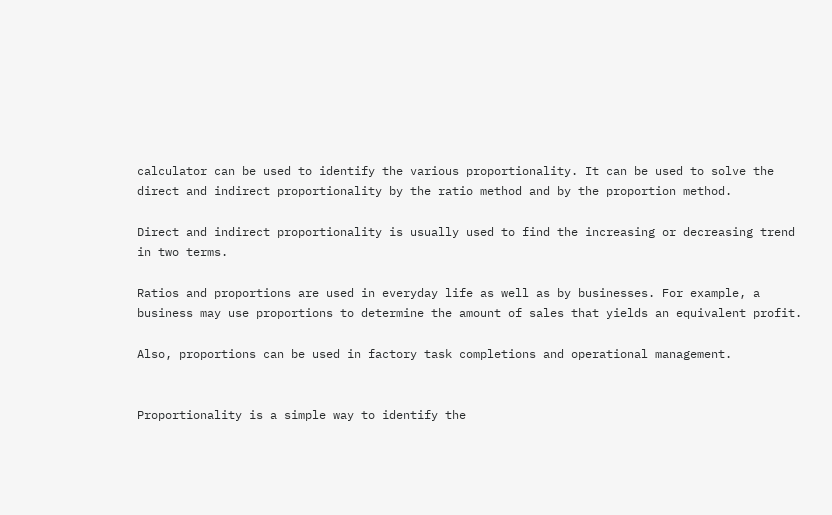calculator can be used to identify the various proportionality. It can be used to solve the direct and indirect proportionality by the ratio method and by the proportion method.

Direct and indirect proportionality is usually used to find the increasing or decreasing trend in two terms.

Ratios and proportions are used in everyday life as well as by businesses. For example, a business may use proportions to determine the amount of sales that yields an equivalent profit.

Also, proportions can be used in factory task completions and operational management.


Proportionality is a simple way to identify the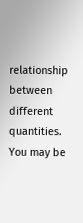relationship between different quantities. You may be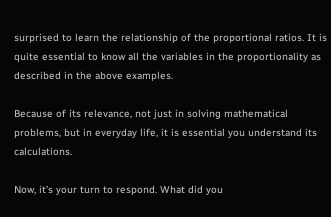surprised to learn the relationship of the proportional ratios. It is quite essential to know all the variables in the proportionality as described in the above examples.

Because of its relevance, not just in solving mathematical problems, but in everyday life, it is essential you understand its calculations.

Now, it’s your turn to respond. What did you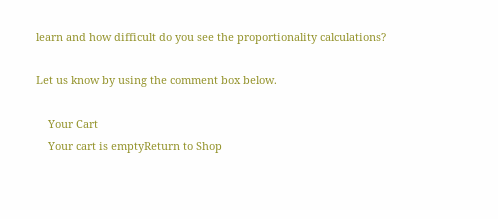learn and how difficult do you see the proportionality calculations?

Let us know by using the comment box below.

    Your Cart
    Your cart is emptyReturn to Shop